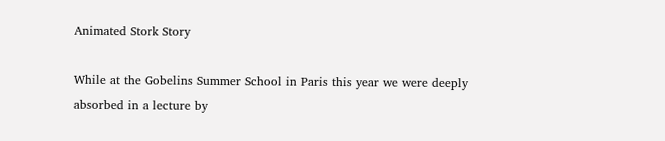Animated Stork Story

While at the Gobelins Summer School in Paris this year we were deeply absorbed in a lecture by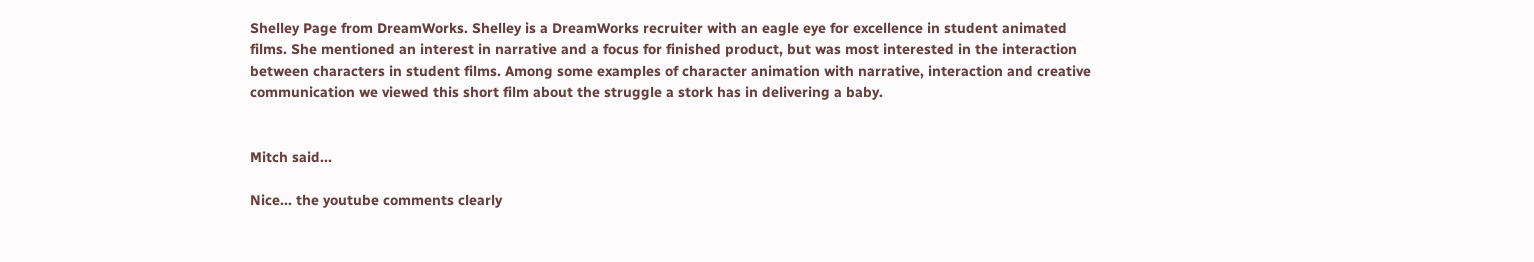Shelley Page from DreamWorks. Shelley is a DreamWorks recruiter with an eagle eye for excellence in student animated films. She mentioned an interest in narrative and a focus for finished product, but was most interested in the interaction between characters in student films. Among some examples of character animation with narrative, interaction and creative communication we viewed this short film about the struggle a stork has in delivering a baby.


Mitch said...

Nice... the youtube comments clearly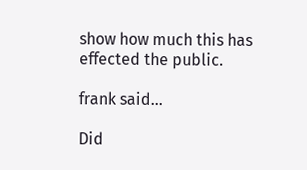show how much this has effected the public.

frank said...

Did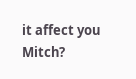it affect you Mitch?